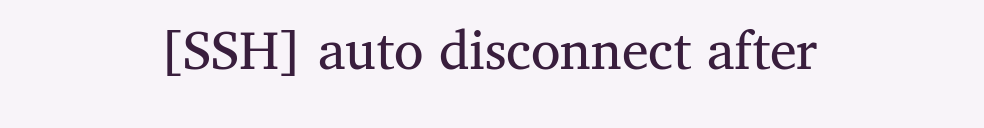[SSH] auto disconnect after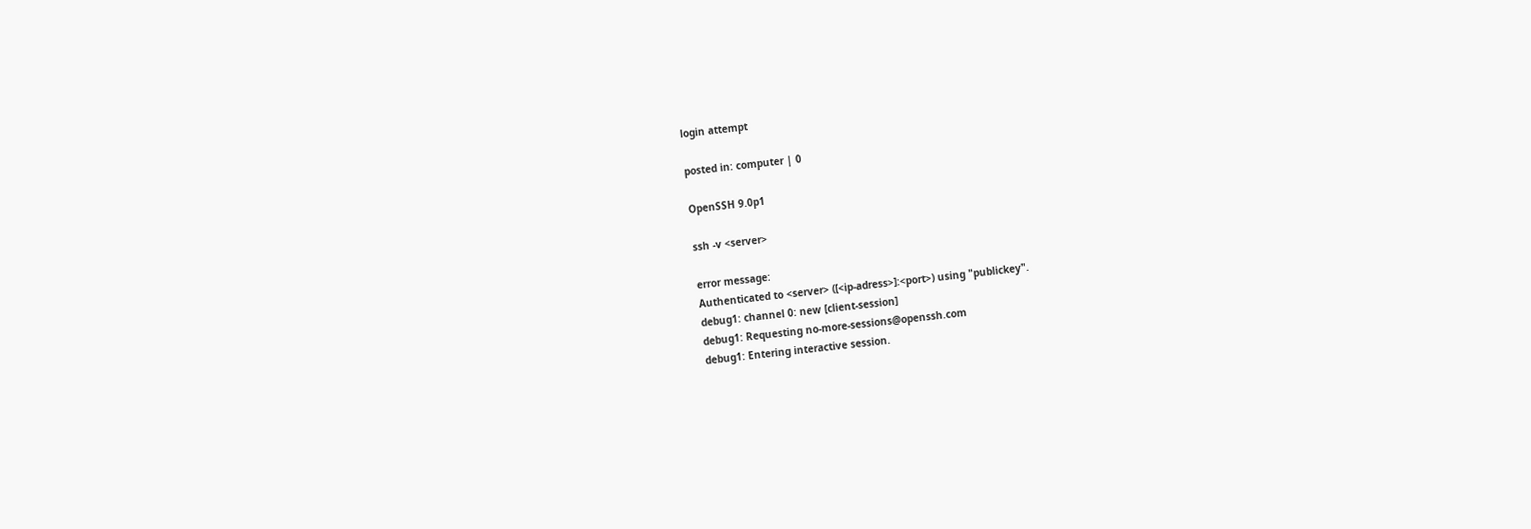login attempt

posted in: computer | 0

OpenSSH 9.0p1

ssh -v <server>

error message:
Authenticated to <server> ([<ip-adress>]:<port>) using "publickey".
debug1: channel 0: new [client-session]
debug1: Requesting no-more-sessions@openssh.com
debug1: Entering interactive session.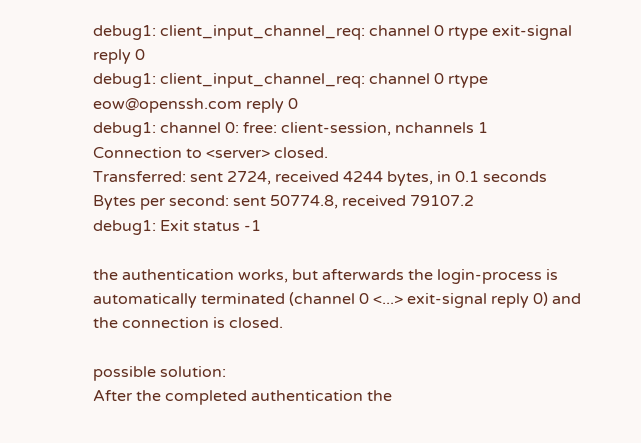debug1: client_input_channel_req: channel 0 rtype exit-signal reply 0
debug1: client_input_channel_req: channel 0 rtype eow@openssh.com reply 0
debug1: channel 0: free: client-session, nchannels 1
Connection to <server> closed.
Transferred: sent 2724, received 4244 bytes, in 0.1 seconds
Bytes per second: sent 50774.8, received 79107.2
debug1: Exit status -1

the authentication works, but afterwards the login-process is automatically terminated (channel 0 <...> exit-signal reply 0) and the connection is closed.

possible solution:
After the completed authentication the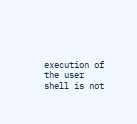execution of the user shell is not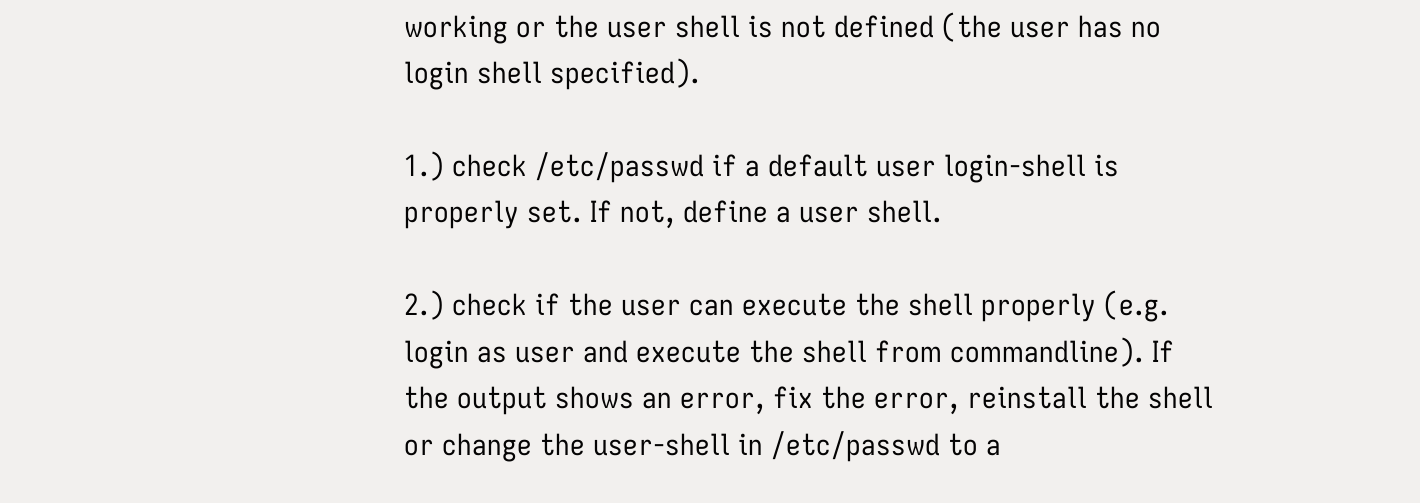working or the user shell is not defined (the user has no login shell specified).

1.) check /etc/passwd if a default user login-shell is properly set. If not, define a user shell.

2.) check if the user can execute the shell properly (e.g. login as user and execute the shell from commandline). If the output shows an error, fix the error, reinstall the shell or change the user-shell in /etc/passwd to a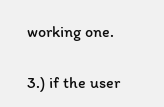working one.

3.) if the user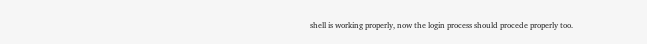shell is working properly, now the login process should procede properly too.